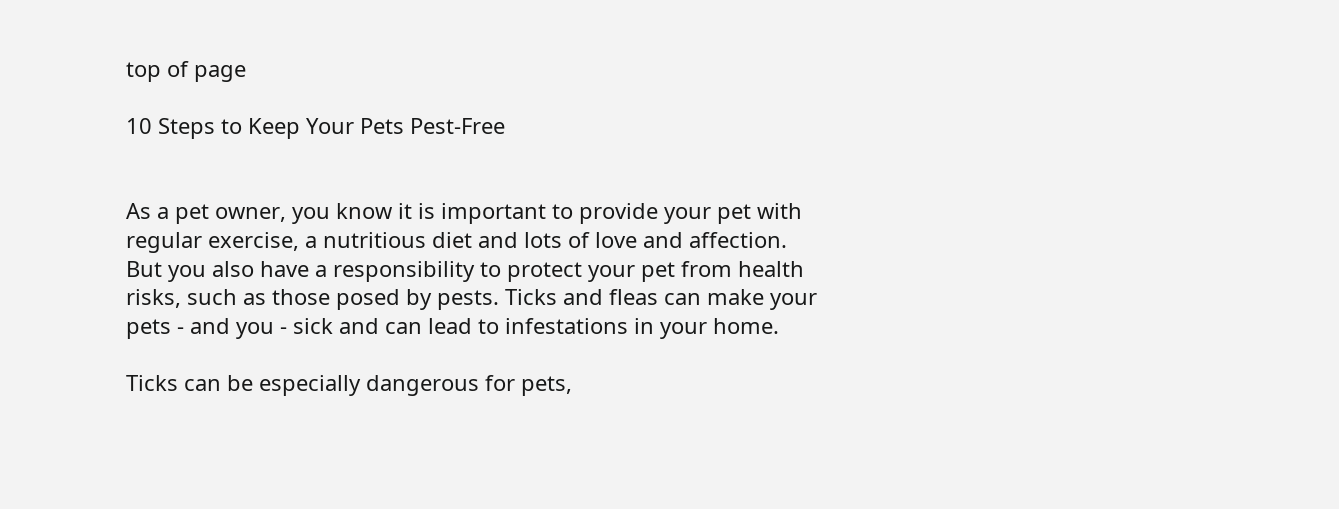top of page

10 Steps to Keep Your Pets Pest-Free


As a pet owner, you know it is important to provide your pet with regular exercise, a nutritious diet and lots of love and affection. But you also have a responsibility to protect your pet from health risks, such as those posed by pests. Ticks and fleas can make your pets - and you - sick and can lead to infestations in your home.

Ticks can be especially dangerous for pets,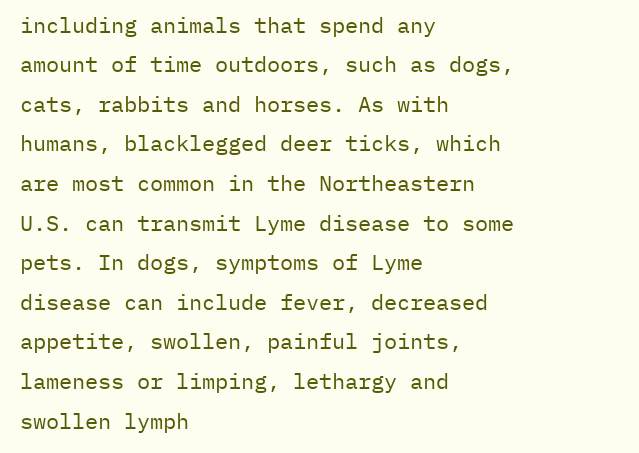including animals that spend any amount of time outdoors, such as dogs, cats, rabbits and horses. As with humans, blacklegged deer ticks, which are most common in the Northeastern U.S. can transmit Lyme disease to some pets. In dogs, symptoms of Lyme disease can include fever, decreased appetite, swollen, painful joints, lameness or limping, lethargy and swollen lymph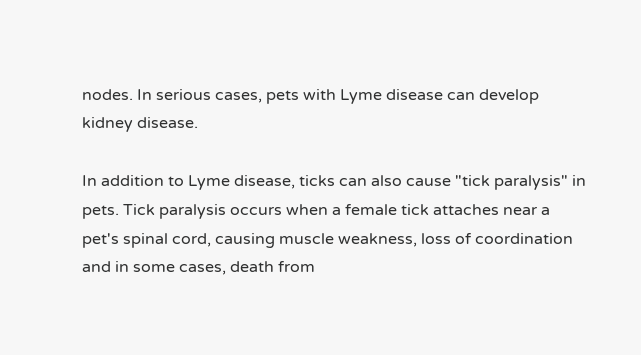nodes. In serious cases, pets with Lyme disease can develop kidney disease.

In addition to Lyme disease, ticks can also cause "tick paralysis" in pets. Tick paralysis occurs when a female tick attaches near a pet's spinal cord, causing muscle weakness, loss of coordination and in some cases, death from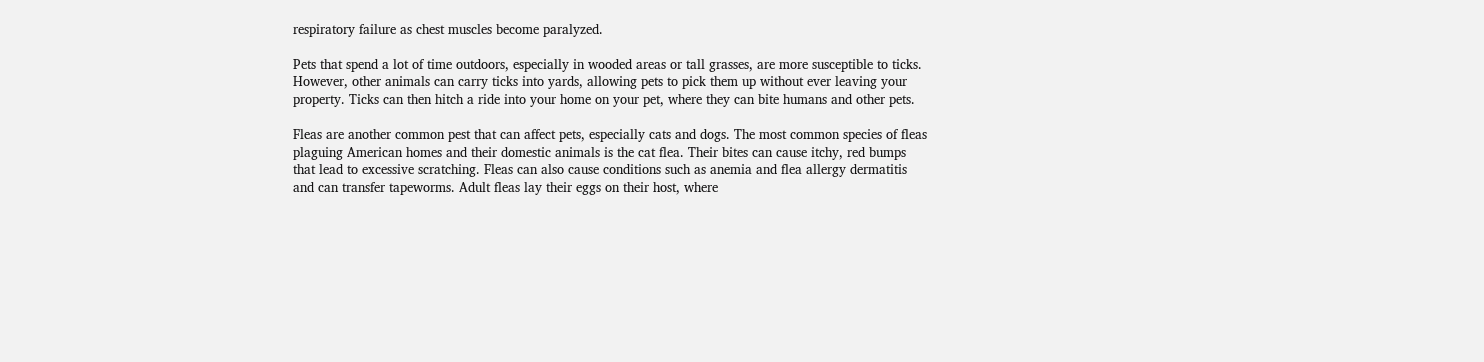respiratory failure as chest muscles become paralyzed.

Pets that spend a lot of time outdoors, especially in wooded areas or tall grasses, are more susceptible to ticks. However, other animals can carry ticks into yards, allowing pets to pick them up without ever leaving your property. Ticks can then hitch a ride into your home on your pet, where they can bite humans and other pets.

Fleas are another common pest that can affect pets, especially cats and dogs. The most common species of fleas plaguing American homes and their domestic animals is the cat flea. Their bites can cause itchy, red bumps that lead to excessive scratching. Fleas can also cause conditions such as anemia and flea allergy dermatitis and can transfer tapeworms. Adult fleas lay their eggs on their host, where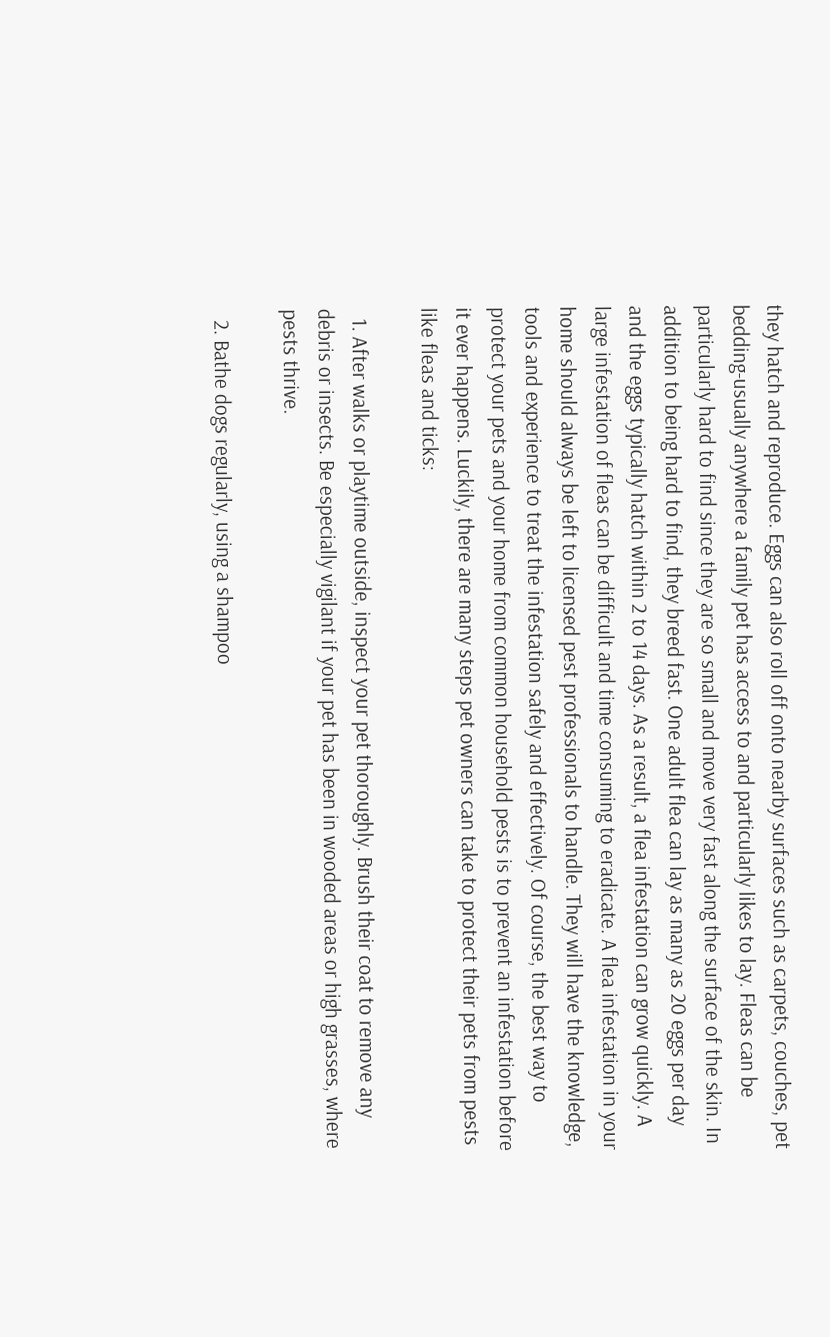they hatch and reproduce. Eggs can also roll off onto nearby surfaces such as carpets, couches, pet bedding-usually anywhere a family pet has access to and particularly likes to lay. Fleas can be particularly hard to find since they are so small and move very fast along the surface of the skin. In addition to being hard to find, they breed fast. One adult flea can lay as many as 20 eggs per day and the eggs typically hatch within 2 to 14 days. As a result, a flea infestation can grow quickly. A large infestation of fleas can be difficult and time consuming to eradicate. A flea infestation in your home should always be left to licensed pest professionals to handle. They will have the knowledge, tools and experience to treat the infestation safely and effectively. Of course, the best way to protect your pets and your home from common household pests is to prevent an infestation before it ever happens. Luckily, there are many steps pet owners can take to protect their pets from pests like fleas and ticks:

  1. After walks or playtime outside, inspect your pet thoroughly. Brush their coat to remove any debris or insects. Be especially vigilant if your pet has been in wooded areas or high grasses, where pests thrive.

  2. Bathe dogs regularly, using a shampoo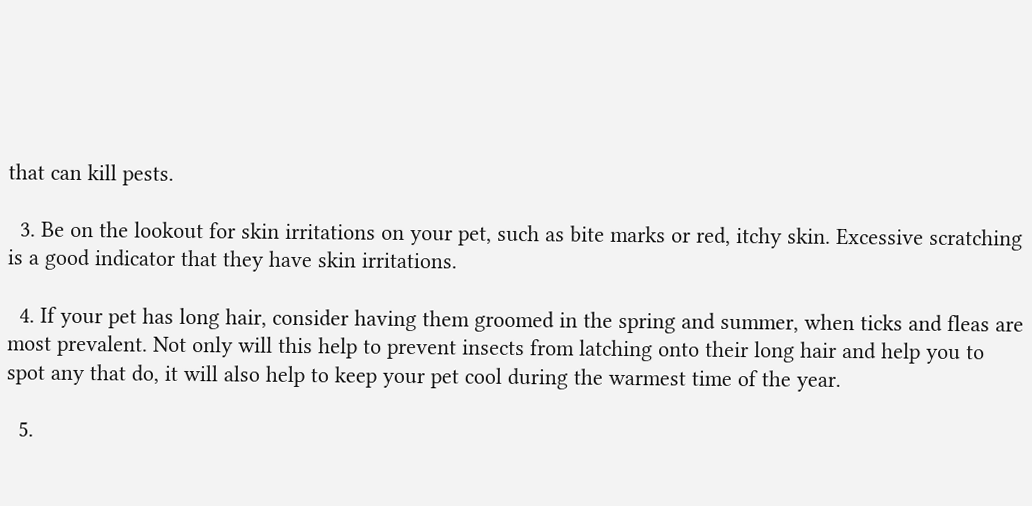that can kill pests.

  3. Be on the lookout for skin irritations on your pet, such as bite marks or red, itchy skin. Excessive scratching is a good indicator that they have skin irritations.

  4. If your pet has long hair, consider having them groomed in the spring and summer, when ticks and fleas are most prevalent. Not only will this help to prevent insects from latching onto their long hair and help you to spot any that do, it will also help to keep your pet cool during the warmest time of the year.

  5.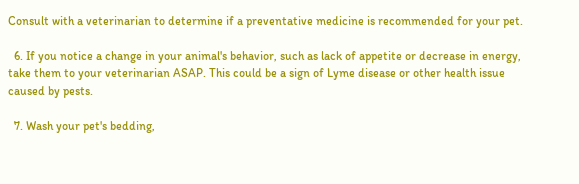Consult with a veterinarian to determine if a preventative medicine is recommended for your pet.

  6. If you notice a change in your animal's behavior, such as lack of appetite or decrease in energy, take them to your veterinarian ASAP. This could be a sign of Lyme disease or other health issue caused by pests.

  7. Wash your pet's bedding,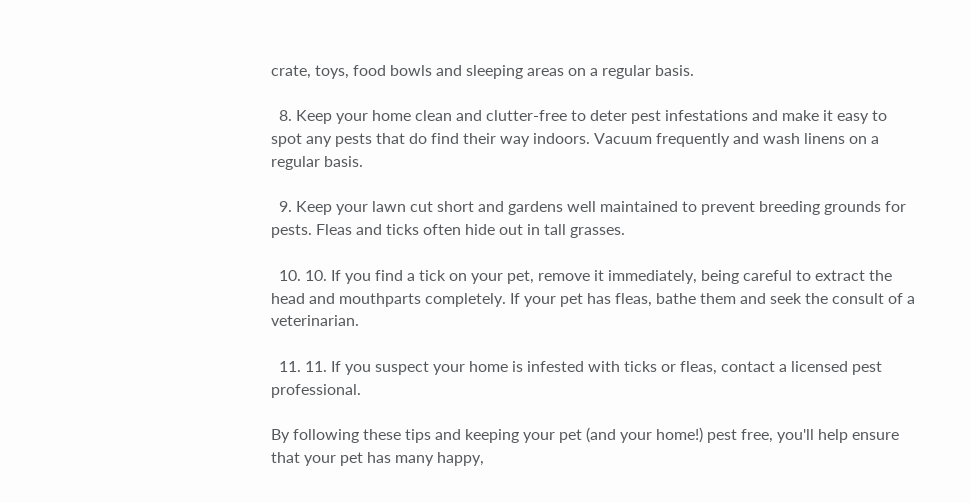crate, toys, food bowls and sleeping areas on a regular basis.

  8. Keep your home clean and clutter-free to deter pest infestations and make it easy to spot any pests that do find their way indoors. Vacuum frequently and wash linens on a regular basis.

  9. Keep your lawn cut short and gardens well maintained to prevent breeding grounds for pests. Fleas and ticks often hide out in tall grasses.

  10. 10. If you find a tick on your pet, remove it immediately, being careful to extract the head and mouthparts completely. If your pet has fleas, bathe them and seek the consult of a veterinarian.

  11. 11. If you suspect your home is infested with ticks or fleas, contact a licensed pest professional.

By following these tips and keeping your pet (and your home!) pest free, you'll help ensure that your pet has many happy,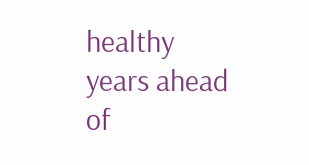healthy years ahead of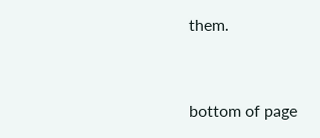them.


bottom of page